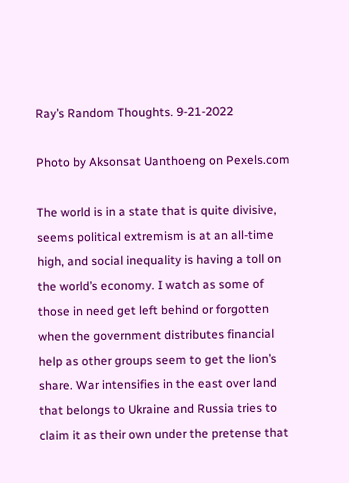Ray’s Random Thoughts. 9-21-2022

Photo by Aksonsat Uanthoeng on Pexels.com

The world is in a state that is quite divisive, seems political extremism is at an all-time high, and social inequality is having a toll on the world’s economy. I watch as some of those in need get left behind or forgotten when the government distributes financial help as other groups seem to get the lion’s share. War intensifies in the east over land that belongs to Ukraine and Russia tries to claim it as their own under the pretense that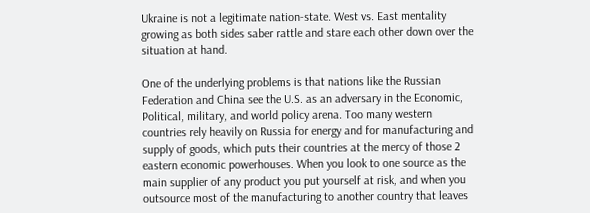Ukraine is not a legitimate nation-state. West vs. East mentality growing as both sides saber rattle and stare each other down over the situation at hand.

One of the underlying problems is that nations like the Russian Federation and China see the U.S. as an adversary in the Economic, Political, military, and world policy arena. Too many western countries rely heavily on Russia for energy and for manufacturing and supply of goods, which puts their countries at the mercy of those 2 eastern economic powerhouses. When you look to one source as the main supplier of any product you put yourself at risk, and when you outsource most of the manufacturing to another country that leaves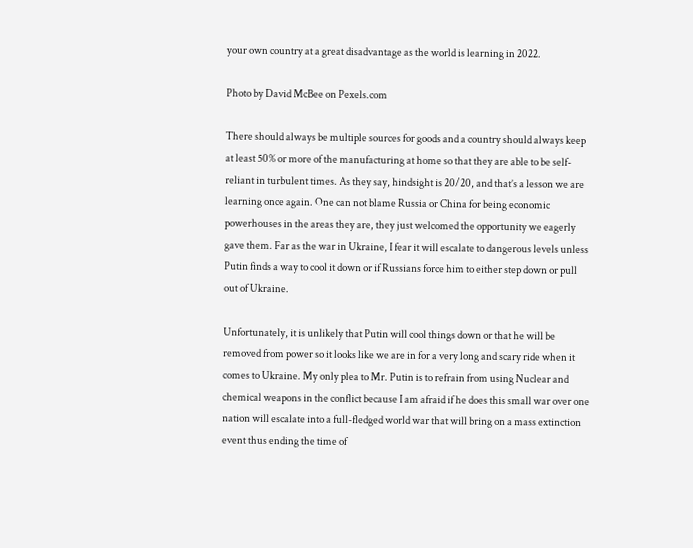your own country at a great disadvantage as the world is learning in 2022.

Photo by David McBee on Pexels.com

There should always be multiple sources for goods and a country should always keep at least 50% or more of the manufacturing at home so that they are able to be self-reliant in turbulent times. As they say, hindsight is 20/20, and that’s a lesson we are learning once again. One can not blame Russia or China for being economic powerhouses in the areas they are, they just welcomed the opportunity we eagerly gave them. Far as the war in Ukraine, I fear it will escalate to dangerous levels unless Putin finds a way to cool it down or if Russians force him to either step down or pull out of Ukraine.

Unfortunately, it is unlikely that Putin will cool things down or that he will be removed from power so it looks like we are in for a very long and scary ride when it comes to Ukraine. My only plea to Mr. Putin is to refrain from using Nuclear and chemical weapons in the conflict because I am afraid if he does this small war over one nation will escalate into a full-fledged world war that will bring on a mass extinction event thus ending the time of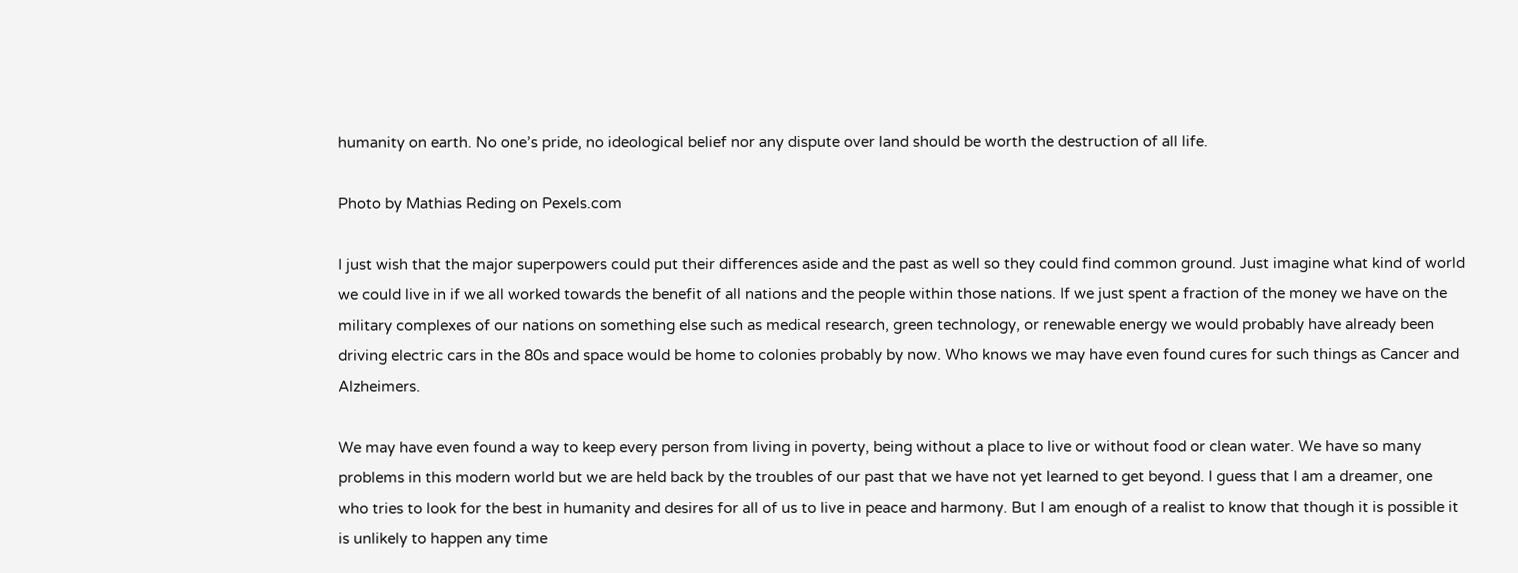humanity on earth. No one’s pride, no ideological belief nor any dispute over land should be worth the destruction of all life.

Photo by Mathias Reding on Pexels.com

I just wish that the major superpowers could put their differences aside and the past as well so they could find common ground. Just imagine what kind of world we could live in if we all worked towards the benefit of all nations and the people within those nations. If we just spent a fraction of the money we have on the military complexes of our nations on something else such as medical research, green technology, or renewable energy we would probably have already been driving electric cars in the 80s and space would be home to colonies probably by now. Who knows we may have even found cures for such things as Cancer and Alzheimers.

We may have even found a way to keep every person from living in poverty, being without a place to live or without food or clean water. We have so many problems in this modern world but we are held back by the troubles of our past that we have not yet learned to get beyond. I guess that I am a dreamer, one who tries to look for the best in humanity and desires for all of us to live in peace and harmony. But I am enough of a realist to know that though it is possible it is unlikely to happen any time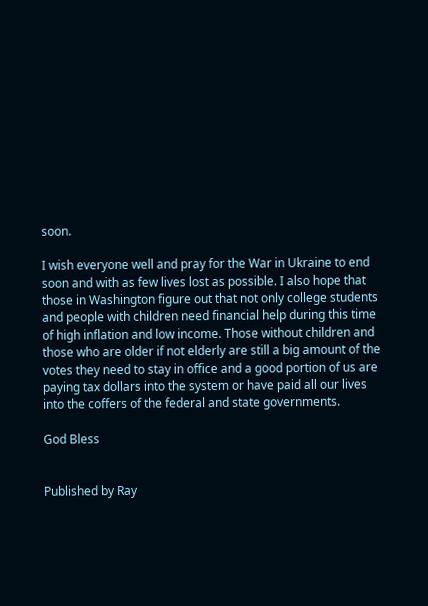soon.

I wish everyone well and pray for the War in Ukraine to end soon and with as few lives lost as possible. I also hope that those in Washington figure out that not only college students and people with children need financial help during this time of high inflation and low income. Those without children and those who are older if not elderly are still a big amount of the votes they need to stay in office and a good portion of us are paying tax dollars into the system or have paid all our lives into the coffers of the federal and state governments.

God Bless


Published by Ray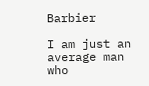Barbier

I am just an average man who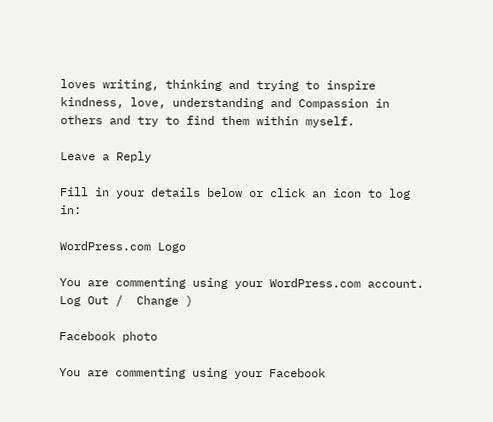loves writing, thinking and trying to inspire kindness, love, understanding and Compassion in others and try to find them within myself.

Leave a Reply

Fill in your details below or click an icon to log in:

WordPress.com Logo

You are commenting using your WordPress.com account. Log Out /  Change )

Facebook photo

You are commenting using your Facebook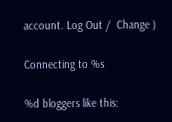account. Log Out /  Change )

Connecting to %s

%d bloggers like this: